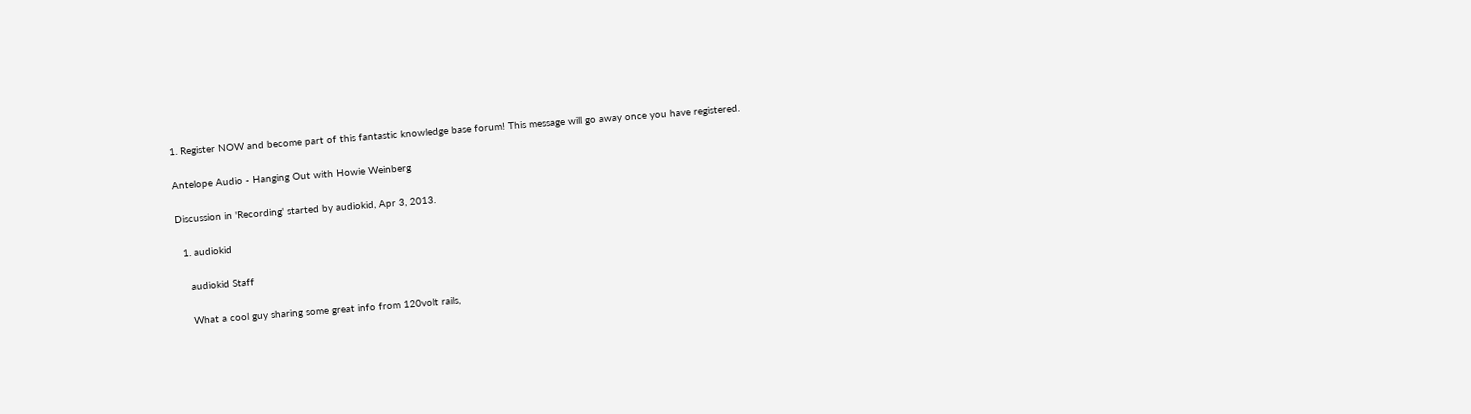1. Register NOW and become part of this fantastic knowledge base forum! This message will go away once you have registered.

Antelope Audio - Hanging Out with Howie Weinberg

Discussion in 'Recording' started by audiokid, Apr 3, 2013.

  1. audiokid

    audiokid Staff

    What a cool guy sharing some great info from 120volt rails,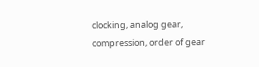clocking, analog gear, compression, order of gear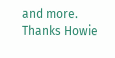and more. Thanks Howie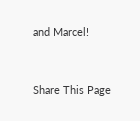and Marcel!


Share This Page